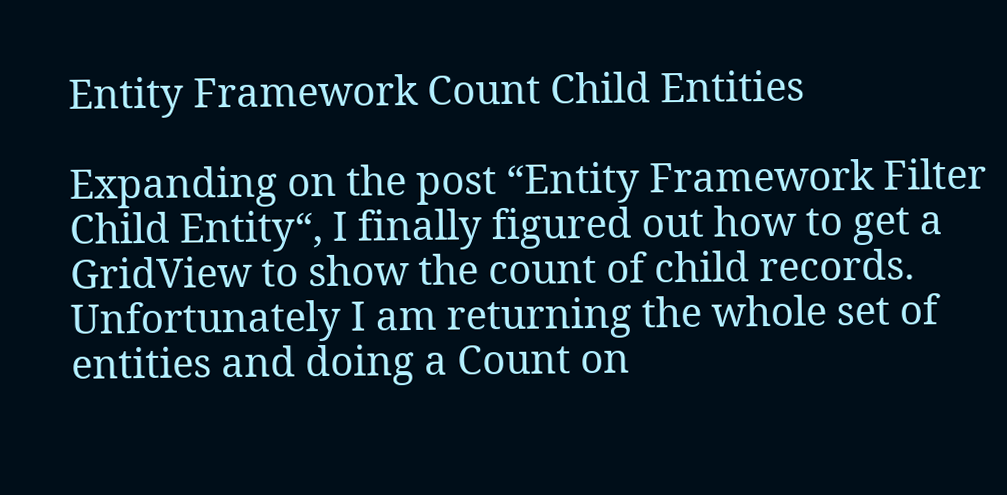Entity Framework Count Child Entities

Expanding on the post “Entity Framework Filter Child Entity“, I finally figured out how to get a GridView to show the count of child records. Unfortunately I am returning the whole set of entities and doing a Count on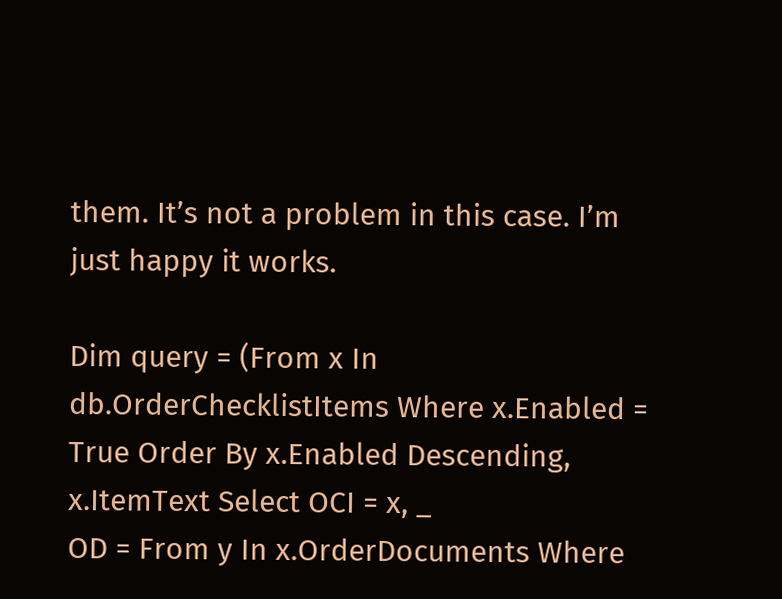them. It’s not a problem in this case. I’m just happy it works.

Dim query = (From x In db.OrderChecklistItems Where x.Enabled = True Order By x.Enabled Descending, x.ItemText Select OCI = x, _
OD = From y In x.OrderDocuments Where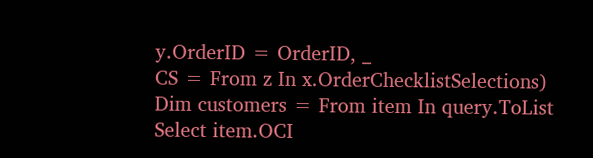y.OrderID = OrderID, _
CS = From z In x.OrderChecklistSelections)
Dim customers = From item In query.ToList Select item.OCI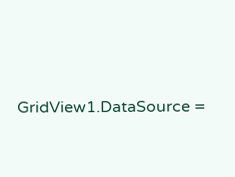GridView1.DataSource =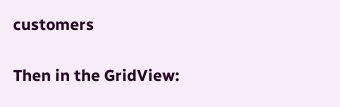customers

Then in the GridView: